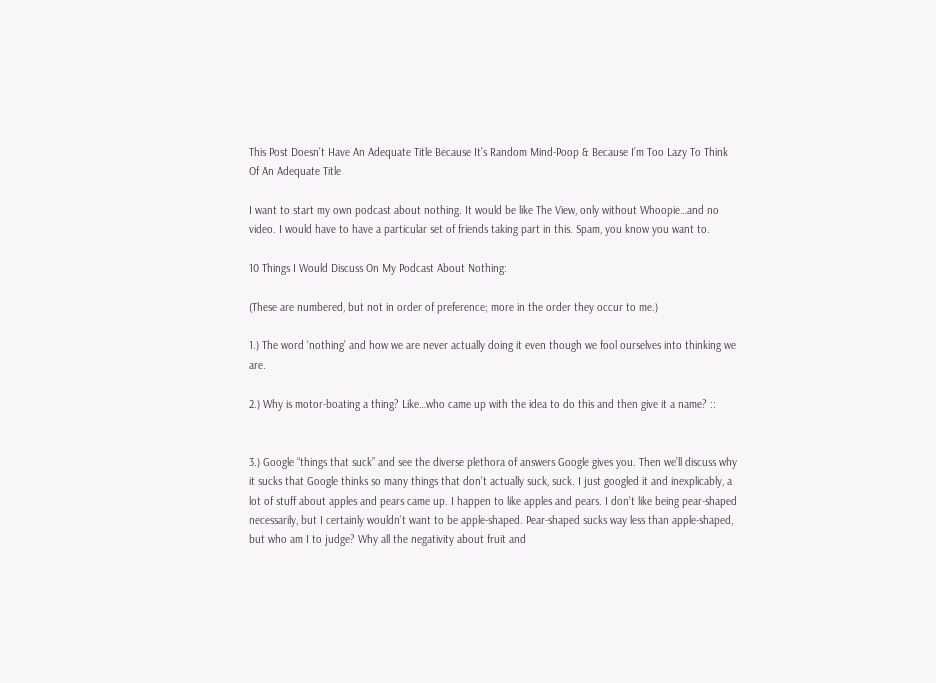This Post Doesn’t Have An Adequate Title Because It’s Random Mind-Poop & Because I’m Too Lazy To Think Of An Adequate Title

I want to start my own podcast about nothing. It would be like The View, only without Whoopie…and no video. I would have to have a particular set of friends taking part in this. Spam, you know you want to.

10 Things I Would Discuss On My Podcast About Nothing:

(These are numbered, but not in order of preference; more in the order they occur to me.)

1.) The word ‘nothing’ and how we are never actually doing it even though we fool ourselves into thinking we are.

2.) Why is motor-boating a thing? Like…who came up with the idea to do this and then give it a name? ::


3.) Google “things that suck” and see the diverse plethora of answers Google gives you. Then we’ll discuss why it sucks that Google thinks so many things that don’t actually suck, suck. I just googled it and inexplicably, a lot of stuff about apples and pears came up. I happen to like apples and pears. I don’t like being pear-shaped necessarily, but I certainly wouldn’t want to be apple-shaped. Pear-shaped sucks way less than apple-shaped, but who am I to judge? Why all the negativity about fruit and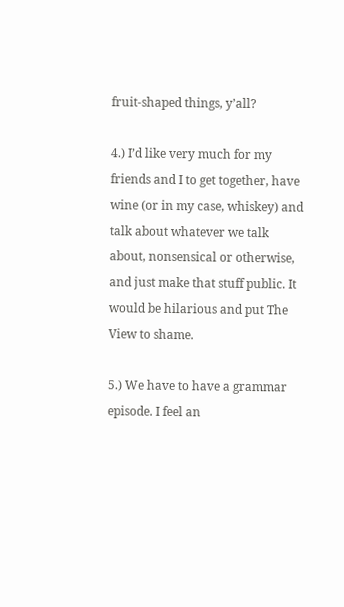fruit-shaped things, y’all?

4.) I’d like very much for my friends and I to get together, have wine (or in my case, whiskey) and talk about whatever we talk about, nonsensical or otherwise, and just make that stuff public. It would be hilarious and put The View to shame.

5.) We have to have a grammar episode. I feel an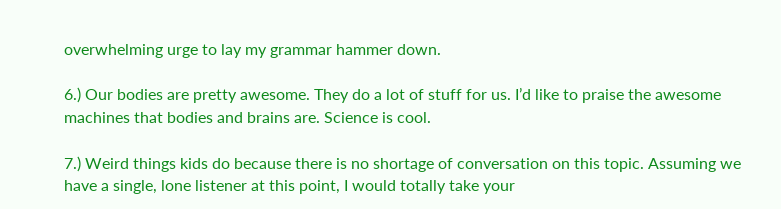overwhelming urge to lay my grammar hammer down.

6.) Our bodies are pretty awesome. They do a lot of stuff for us. I’d like to praise the awesome machines that bodies and brains are. Science is cool.

7.) Weird things kids do because there is no shortage of conversation on this topic. Assuming we have a single, lone listener at this point, I would totally take your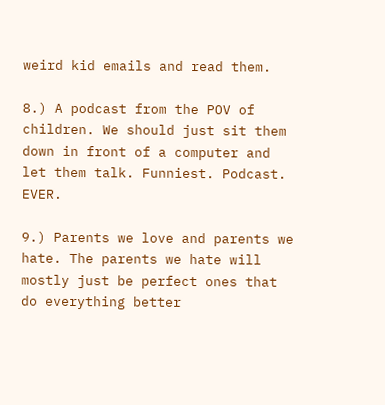weird kid emails and read them.

8.) A podcast from the POV of children. We should just sit them down in front of a computer and let them talk. Funniest. Podcast. EVER.

9.) Parents we love and parents we hate. The parents we hate will mostly just be perfect ones that do everything better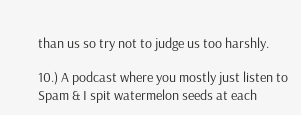than us so try not to judge us too harshly.

10.) A podcast where you mostly just listen to Spam & I spit watermelon seeds at each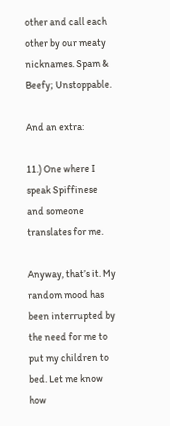other and call each other by our meaty nicknames. Spam & Beefy; Unstoppable.

And an extra:

11.) One where I speak Spiffinese and someone translates for me.

Anyway, that’s it. My random mood has been interrupted by the need for me to put my children to bed. Let me know how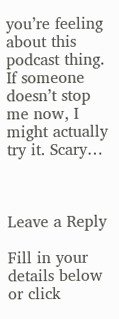you’re feeling about this podcast thing. If someone doesn’t stop me now, I might actually try it. Scary…



Leave a Reply

Fill in your details below or click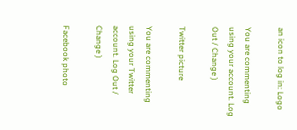an icon to log in: Logo

You are commenting using your account. Log Out / Change )

Twitter picture

You are commenting using your Twitter account. Log Out / Change )

Facebook photo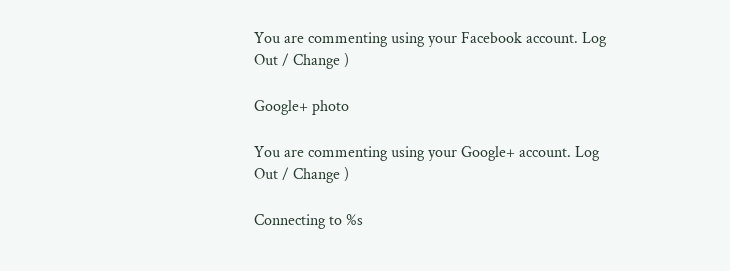You are commenting using your Facebook account. Log Out / Change )

Google+ photo

You are commenting using your Google+ account. Log Out / Change )

Connecting to %s